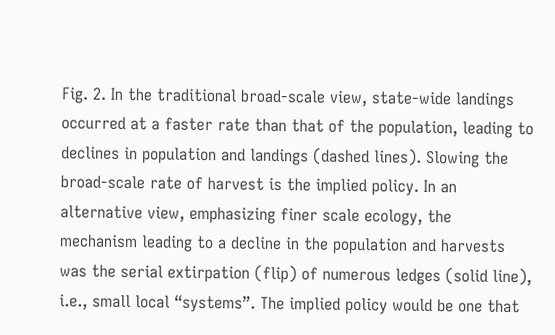Fig. 2. In the traditional broad-scale view, state-wide landings occurred at a faster rate than that of the population, leading to declines in population and landings (dashed lines). Slowing the broad-scale rate of harvest is the implied policy. In an alternative view, emphasizing finer scale ecology, the mechanism leading to a decline in the population and harvests was the serial extirpation (flip) of numerous ledges (solid line), i.e., small local “systems”. The implied policy would be one that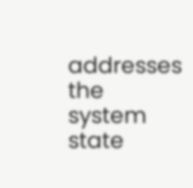addresses the system state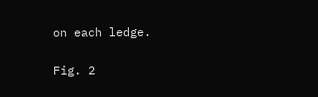on each ledge.

Fig. 2